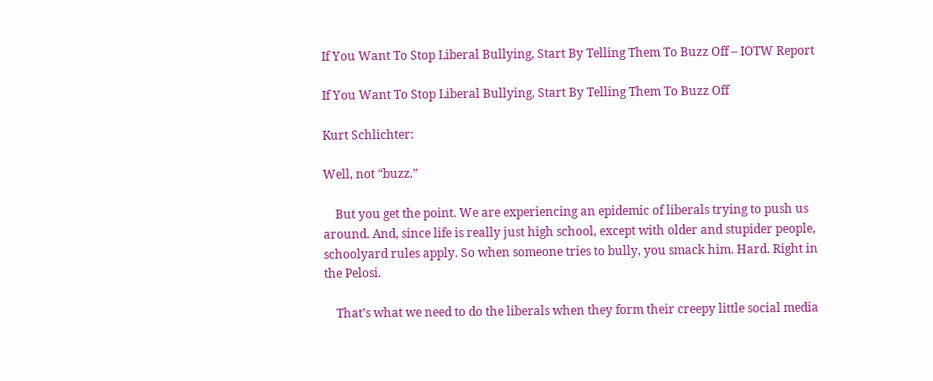If You Want To Stop Liberal Bullying, Start By Telling Them To Buzz Off – IOTW Report

If You Want To Stop Liberal Bullying, Start By Telling Them To Buzz Off

Kurt Schlichter:

Well, not “buzz.”

    But you get the point. We are experiencing an epidemic of liberals trying to push us around. And, since life is really just high school, except with older and stupider people, schoolyard rules apply. So when someone tries to bully, you smack him. Hard. Right in the Pelosi.

    That’s what we need to do the liberals when they form their creepy little social media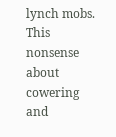lynch mobs. This nonsense about cowering and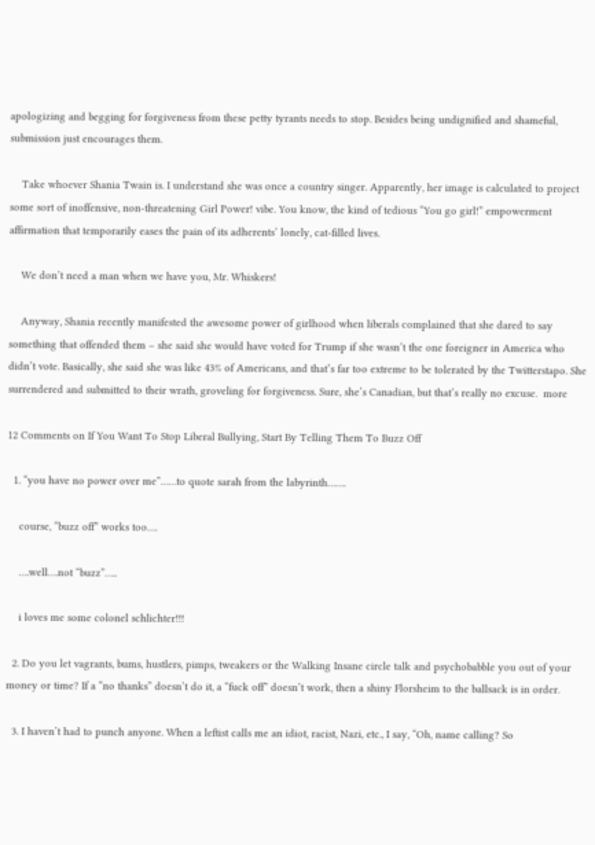apologizing and begging for forgiveness from these petty tyrants needs to stop. Besides being undignified and shameful, submission just encourages them.

    Take whoever Shania Twain is. I understand she was once a country singer. Apparently, her image is calculated to project some sort of inoffensive, non-threatening Girl Power! vibe. You know, the kind of tedious “You go girl!” empowerment affirmation that temporarily eases the pain of its adherents’ lonely, cat-filled lives.

    We don’t need a man when we have you, Mr. Whiskers!

    Anyway, Shania recently manifested the awesome power of girlhood when liberals complained that she dared to say something that offended them – she said she would have voted for Trump if she wasn’t the one foreigner in America who didn’t vote. Basically, she said she was like 43% of Americans, and that’s far too extreme to be tolerated by the Twitterstapo. She surrendered and submitted to their wrath, groveling for forgiveness. Sure, she’s Canadian, but that’s really no excuse.  more

12 Comments on If You Want To Stop Liberal Bullying, Start By Telling Them To Buzz Off

  1. “you have no power over me”……to quote sarah from the labyrinth…….

    course, “buzz off” works too….

    ….well….not “buzz”…..

    i loves me some colonel schlichter!!!

  2. Do you let vagrants, bums, hustlers, pimps, tweakers or the Walking Insane circle talk and psychobabble you out of your money or time? If a “no thanks” doesn’t do it, a “fuck off” doesn’t work, then a shiny Florsheim to the ballsack is in order.

  3. I haven’t had to punch anyone. When a leftist calls me an idiot, racist, Nazi, etc., I say, “Oh, name calling? So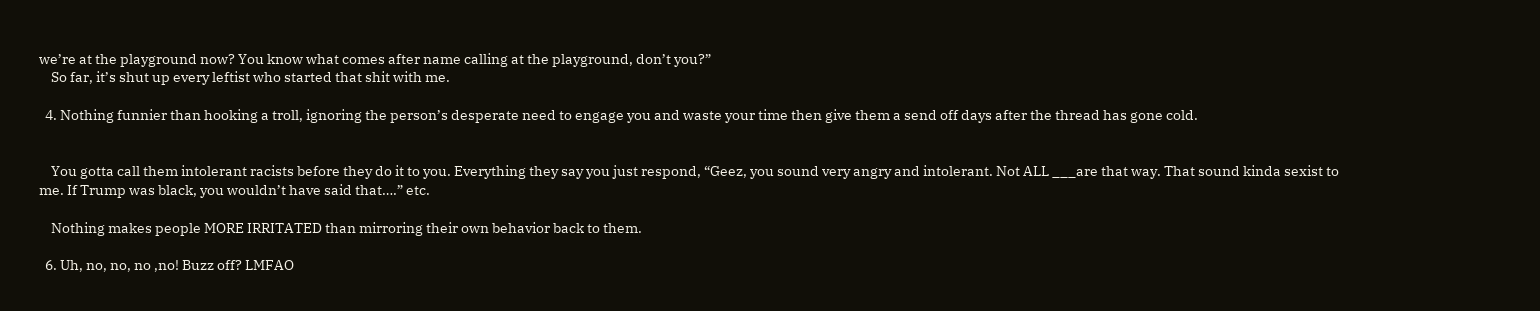we’re at the playground now? You know what comes after name calling at the playground, don’t you?”
    So far, it’s shut up every leftist who started that shit with me.

  4. Nothing funnier than hooking a troll, ignoring the person’s desperate need to engage you and waste your time then give them a send off days after the thread has gone cold.


    You gotta call them intolerant racists before they do it to you. Everything they say you just respond, “Geez, you sound very angry and intolerant. Not ALL ___are that way. That sound kinda sexist to me. If Trump was black, you wouldn’t have said that….” etc.

    Nothing makes people MORE IRRITATED than mirroring their own behavior back to them.

  6. Uh, no, no, no ,no! Buzz off? LMFAO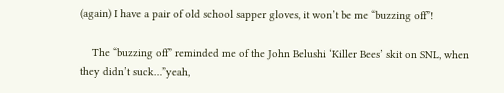(again) I have a pair of old school sapper gloves, it won’t be me “buzzing off”!

    The “buzzing off” reminded me of the John Belushi ‘Killer Bees’ skit on SNL, when they didn’t suck…”yeah,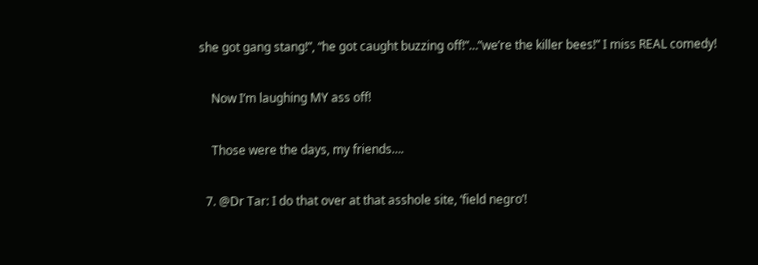she got gang stang!”, “he got caught buzzing off!”…”we’re the killer bees!” I miss REAL comedy!

    Now I’m laughing MY ass off!

    Those were the days, my friends….

  7. @Dr Tar: I do that over at that asshole site, ‘field negro’!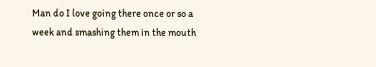Man do I love going there once or so a week and smashing them in the mouth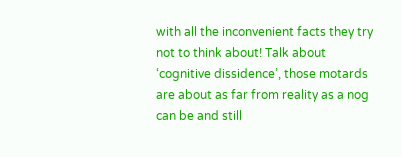with all the inconvenient facts they try not to think about! Talk about ‘cognitive dissidence’, those motards are about as far from reality as a nog can be and still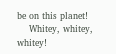be on this planet!
    Whitey, whitey, whitey!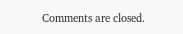Comments are closed.